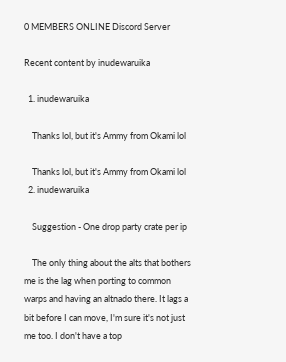0 MEMBERS ONLINE Discord Server

Recent content by inudewaruika

  1. inudewaruika

    Thanks lol, but it's Ammy from Okami lol

    Thanks lol, but it's Ammy from Okami lol
  2. inudewaruika

    Suggestion - One drop party crate per ip

    The only thing about the alts that bothers me is the lag when porting to common warps and having an altnado there. It lags a bit before I can move, I'm sure it's not just me too. I don't have a top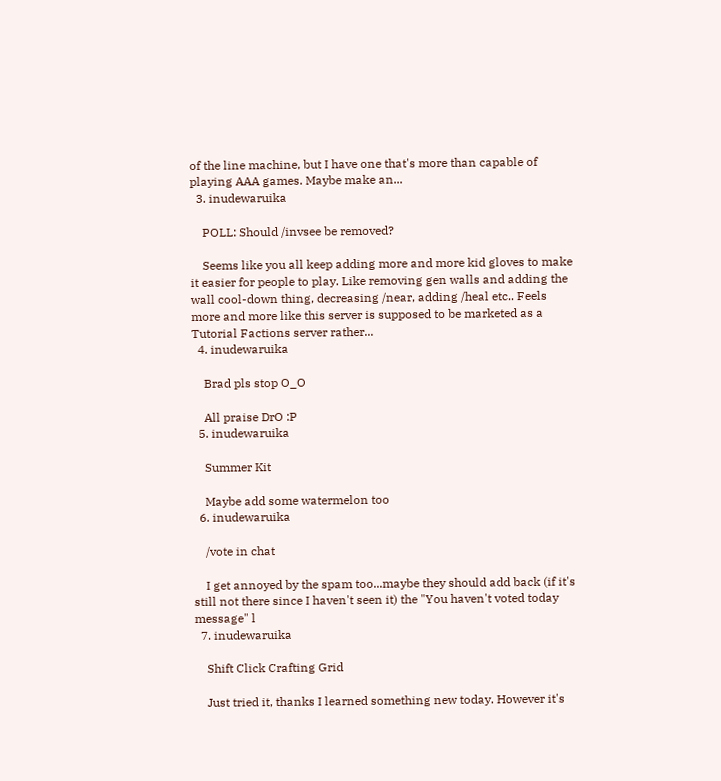of the line machine, but I have one that's more than capable of playing AAA games. Maybe make an...
  3. inudewaruika

    POLL: Should /invsee be removed?

    Seems like you all keep adding more and more kid gloves to make it easier for people to play. Like removing gen walls and adding the wall cool-down thing, decreasing /near, adding /heal etc.. Feels more and more like this server is supposed to be marketed as a Tutorial Factions server rather...
  4. inudewaruika

    Brad pls stop O_O

    All praise DrO :P
  5. inudewaruika

    Summer Kit

    Maybe add some watermelon too
  6. inudewaruika

    /vote in chat

    I get annoyed by the spam too...maybe they should add back (if it's still not there since I haven't seen it) the "You haven't voted today message" l
  7. inudewaruika

    Shift Click Crafting Grid

    Just tried it, thanks I learned something new today. However it's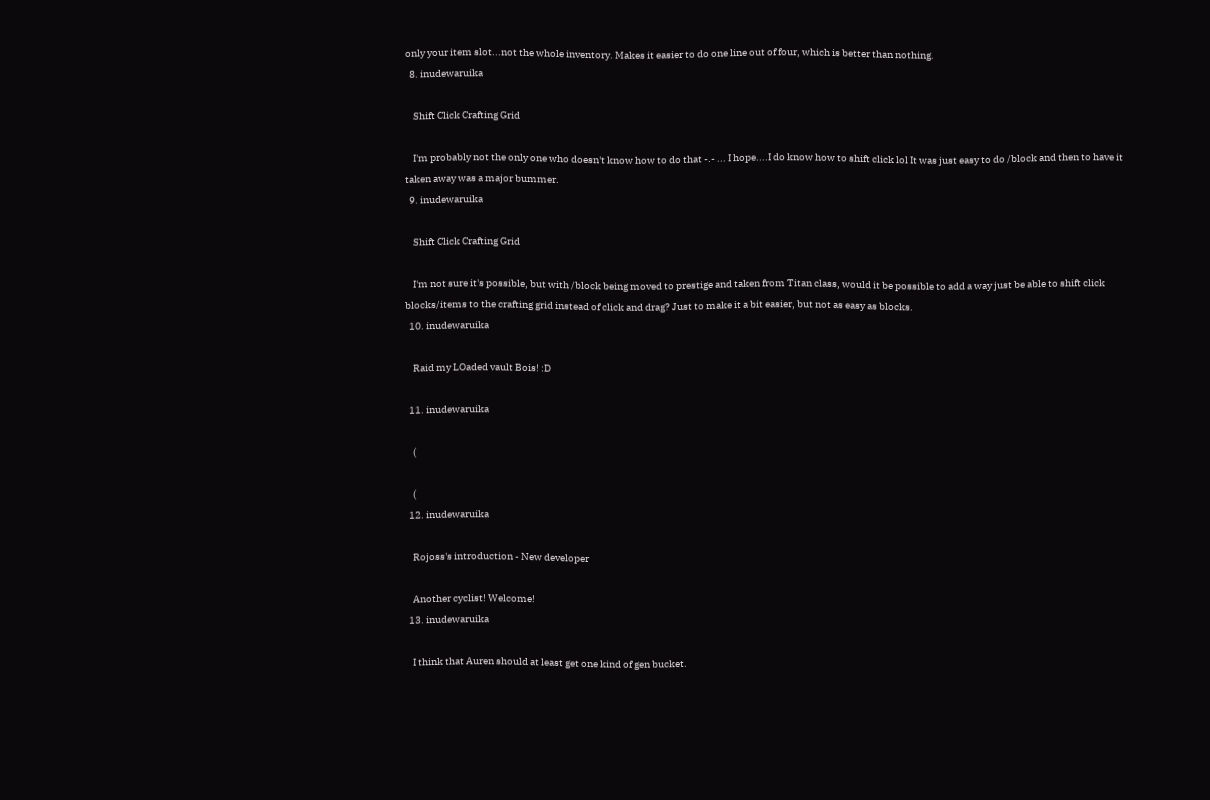only your item slot...not the whole inventory. Makes it easier to do one line out of four, which is better than nothing.
  8. inudewaruika

    Shift Click Crafting Grid

    I'm probably not the only one who doesn't know how to do that -.- ... I hope....I do know how to shift click lol It was just easy to do /block and then to have it taken away was a major bummer.
  9. inudewaruika

    Shift Click Crafting Grid

    I'm not sure it's possible, but with /block being moved to prestige and taken from Titan class, would it be possible to add a way just be able to shift click blocks/items to the crafting grid instead of click and drag? Just to make it a bit easier, but not as easy as blocks.
  10. inudewaruika

    Raid my LOaded vault Bois! :D

  11. inudewaruika

    (

    (
  12. inudewaruika

    Rojoss's introduction - New developer

    Another cyclist! Welcome!
  13. inudewaruika

    I think that Auren should at least get one kind of gen bucket.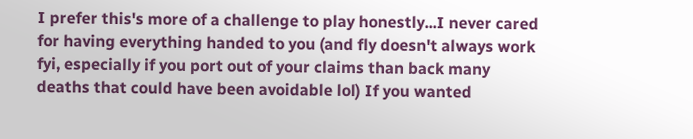I prefer this's more of a challenge to play honestly...I never cared for having everything handed to you (and fly doesn't always work fyi, especially if you port out of your claims than back many deaths that could have been avoidable lol) If you wanted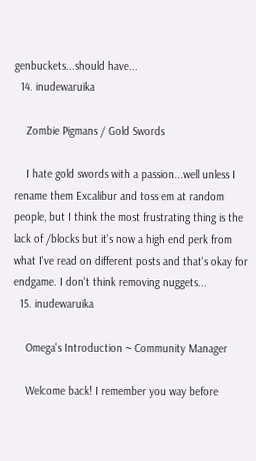genbuckets...should have...
  14. inudewaruika

    Zombie Pigmans / Gold Swords

    I hate gold swords with a passion...well unless I rename them Excalibur and toss em at random people, but I think the most frustrating thing is the lack of /blocks but it's now a high end perk from what I've read on different posts and that's okay for endgame. I don't think removing nuggets...
  15. inudewaruika

    Omega's Introduction ~ Community Manager

    Welcome back! I remember you way before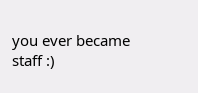you ever became staff :)